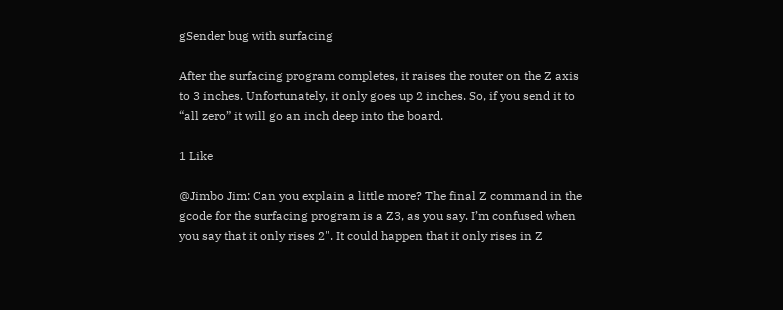gSender bug with surfacing

After the surfacing program completes, it raises the router on the Z axis to 3 inches. Unfortunately, it only goes up 2 inches. So, if you send it to “all zero” it will go an inch deep into the board.

1 Like

@Jimbo Jim: Can you explain a little more? The final Z command in the gcode for the surfacing program is a Z3, as you say. I’m confused when you say that it only rises 2". It could happen that it only rises in Z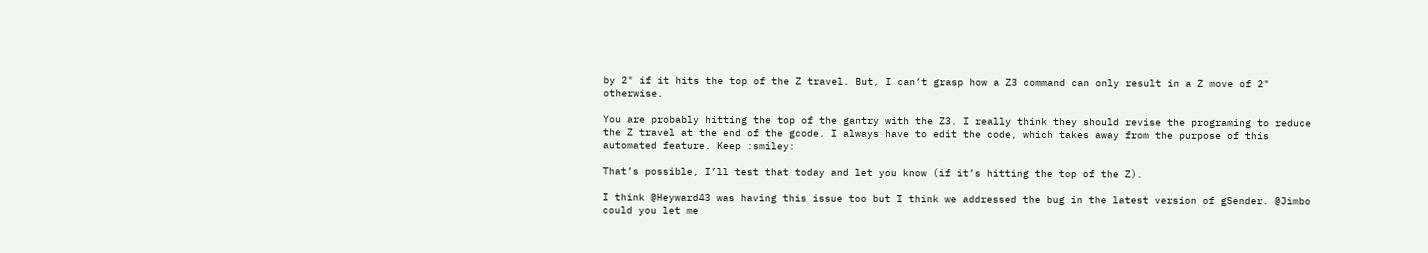by 2" if it hits the top of the Z travel. But, I can’t grasp how a Z3 command can only result in a Z move of 2" otherwise.

You are probably hitting the top of the gantry with the Z3. I really think they should revise the programing to reduce the Z travel at the end of the gcode. I always have to edit the code, which takes away from the purpose of this automated feature. Keep :smiley:

That’s possible, I’ll test that today and let you know (if it’s hitting the top of the Z).

I think @Heyward43 was having this issue too but I think we addressed the bug in the latest version of gSender. @Jimbo could you let me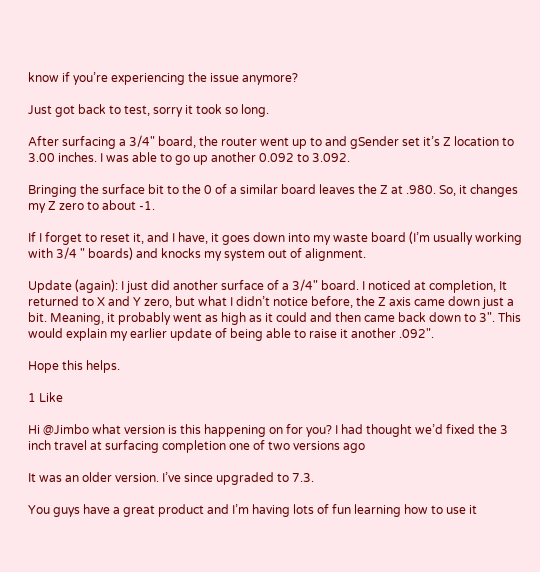know if you’re experiencing the issue anymore?

Just got back to test, sorry it took so long.

After surfacing a 3/4" board, the router went up to and gSender set it’s Z location to 3.00 inches. I was able to go up another 0.092 to 3.092.

Bringing the surface bit to the 0 of a similar board leaves the Z at .980. So, it changes my Z zero to about -1.

If I forget to reset it, and I have, it goes down into my waste board (I’m usually working with 3/4 " boards) and knocks my system out of alignment.

Update (again): I just did another surface of a 3/4" board. I noticed at completion, It returned to X and Y zero, but what I didn’t notice before, the Z axis came down just a bit. Meaning, it probably went as high as it could and then came back down to 3". This would explain my earlier update of being able to raise it another .092".

Hope this helps.

1 Like

Hi @Jimbo what version is this happening on for you? I had thought we’d fixed the 3 inch travel at surfacing completion one of two versions ago

It was an older version. I’ve since upgraded to 7.3.

You guys have a great product and I’m having lots of fun learning how to use it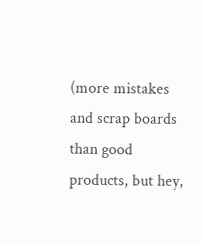(more mistakes and scrap boards than good products, but hey,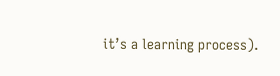it’s a learning process).